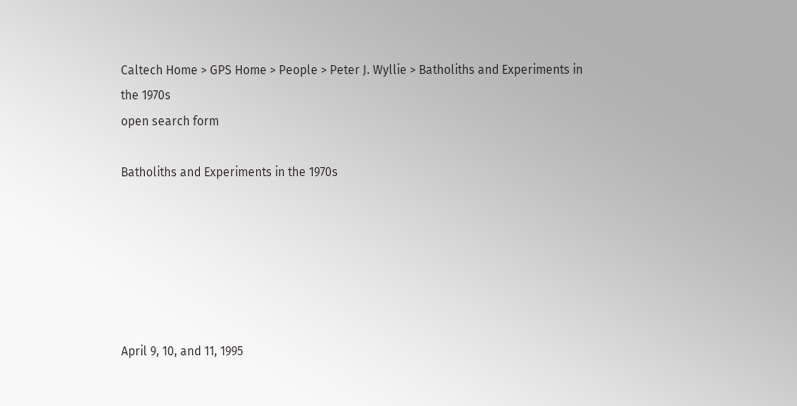Caltech Home > GPS Home > People > Peter J. Wyllie > Batholiths and Experiments in the 1970s
open search form

Batholiths and Experiments in the 1970s






April 9, 10, and 11, 1995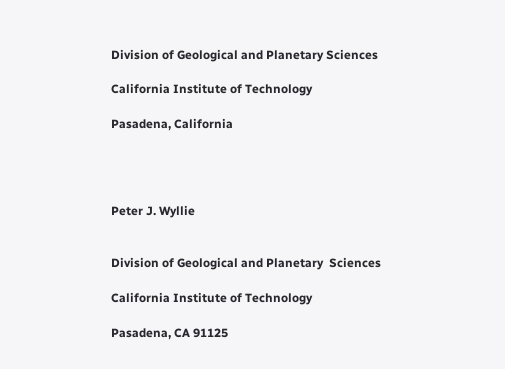Division of Geological and Planetary Sciences

California Institute of Technology

Pasadena, California




Peter J. Wyllie


Division of Geological and Planetary  Sciences

California Institute of Technology

Pasadena, CA 91125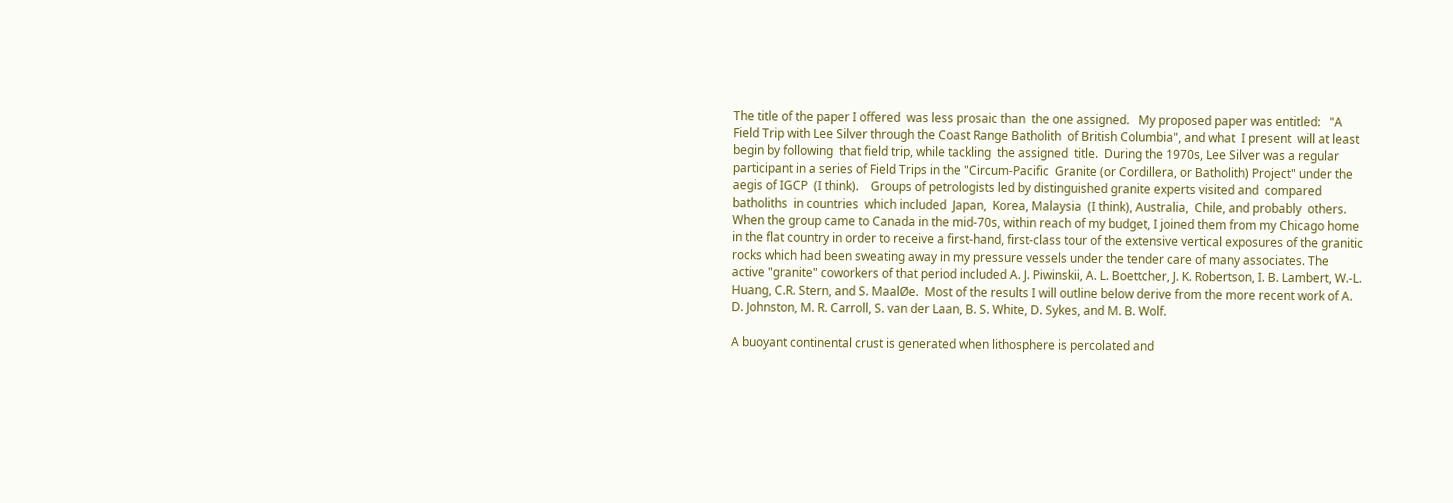The title of the paper I offered  was less prosaic than  the one assigned.   My proposed paper was entitled:   "A Field Trip with Lee Silver through the Coast Range Batholith  of British Columbia", and what  I present  will at least begin by following  that field trip, while tackling  the assigned  title.  During the 1970s, Lee Silver was a regular participant in a series of Field Trips in the "Circum-Pacific  Granite (or Cordillera, or Batholith) Project" under the aegis of IGCP  (I think).    Groups of petrologists led by distinguished granite experts visited and  compared  batholiths  in countries  which included  Japan,  Korea, Malaysia  (I think), Australia,  Chile, and probably  others.   When the group came to Canada in the mid-70s, within reach of my budget, I joined them from my Chicago home in the flat country in order to receive a first-hand, first-class tour of the extensive vertical exposures of the granitic rocks which had been sweating away in my pressure vessels under the tender care of many associates. The active "granite" coworkers of that period included A. J. Piwinskii, A. L. Boettcher, J. K. Robertson, I. B. Lambert, W.-L. Huang, C.R. Stern, and S. MaalØe.  Most of the results I will outline below derive from the more recent work of A. D. Johnston, M. R. Carroll, S. van der Laan, B. S. White, D. Sykes, and M. B. Wolf.

A buoyant continental crust is generated when lithosphere is percolated and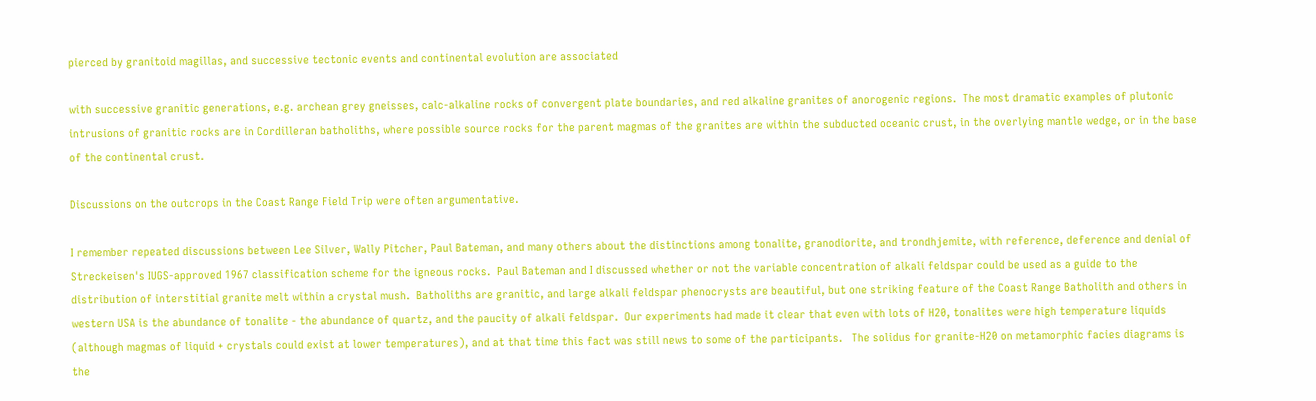pierced by granitoid magillas, and successive tectonic events and continental evolution are associated

with successive granitic generations, e.g. archean grey gneisses, calc-alkaline rocks of convergent plate boundaries, and red alkaline granites of anorogenic regions.  The most dramatic examples of plutonic intrusions of granitic rocks are in Cordilleran batholiths, where possible source rocks for the parent magmas of the granites are within the subducted oceanic crust, in the overlying mantle wedge, or in the base of the continental crust.

Discussions on the outcrops in the Coast Range Field Trip were often argumentative.

I remember repeated discussions between Lee Silver, Wally Pitcher, Paul Bateman, and many others about the distinctions among tonalite, granodiorite, and trondhjemite, with reference, deference and denial of Streckeisen's IUGS-approved 1967 classification scheme for the igneous rocks.  Paul Bateman and I discussed whether or not the variable concentration of alkali feldspar could be used as a guide to the distribution of interstitial granite melt within a crystal mush.  Batholiths are granitic, and large alkali feldspar phenocrysts are beautiful, but one striking feature of the Coast Range Batholith and others in western USA is the abundance of tonalite - the abundance of quartz, and the paucity of alkali feldspar.  Our experiments had made it clear that even with lots of H20, tonalites were high temperature liquids (although magmas of liquid + crystals could exist at lower temperatures), and at that time this fact was still news to some of the participants.   The solidus for granite-H20 on metamorphic facies diagrams is the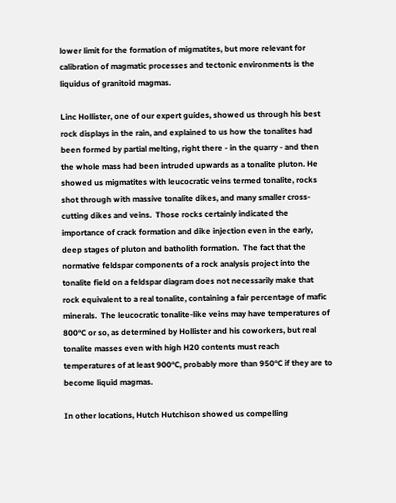lower limit for the formation of migmatites, but more relevant for calibration of magmatic processes and tectonic environments is the liquidus of granitoid magmas.

Linc Hollister, one of our expert guides, showed us through his best rock displays in the rain, and explained to us how the tonalites had been formed by partial melting, right there - in the quarry - and then the whole mass had been intruded upwards as a tonalite pluton. He showed us migmatites with leucocratic veins termed tonalite, rocks shot through with massive tonalite dikes, and many smaller cross-cutting dikes and veins.  Those rocks certainly indicated the importance of crack formation and dike injection even in the early, deep stages of pluton and batholith formation.  The fact that the normative feldspar components of a rock analysis project into the tonalite field on a feldspar diagram does not necessarily make that rock equivalent to a real tonalite, containing a fair percentage of mafic minerals.  The leucocratic tonalite-like veins may have temperatures of 800°C or so, as determined by Hollister and his coworkers, but real tonalite masses even with high H20 contents must reach temperatures of at least 900°C, probably more than 950°C if they are to become liquid magmas.

In other locations, Hutch Hutchison showed us compelling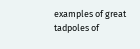examples of great tadpoles of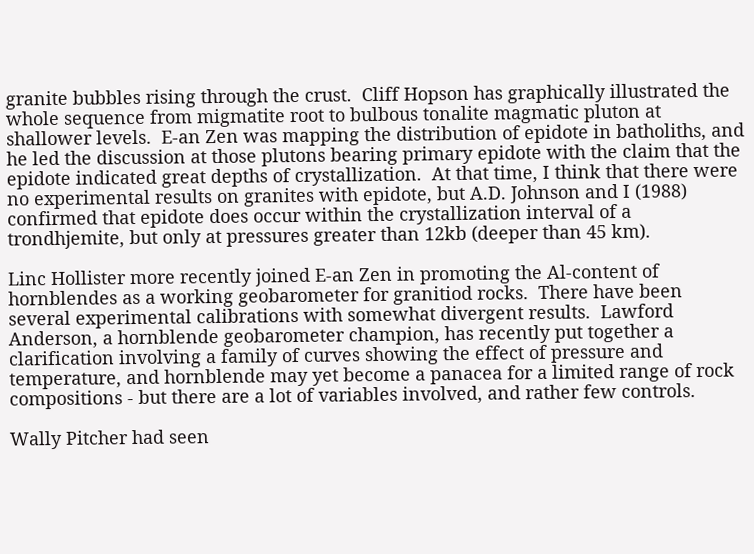granite bubbles rising through the crust.  Cliff Hopson has graphically illustrated the whole sequence from migmatite root to bulbous tonalite magmatic pluton at shallower levels.  E-an Zen was mapping the distribution of epidote in batholiths, and he led the discussion at those plutons bearing primary epidote with the claim that the epidote indicated great depths of crystallization.  At that time, I think that there were no experimental results on granites with epidote, but A.D. Johnson and I (1988) confirmed that epidote does occur within the crystallization interval of a trondhjemite, but only at pressures greater than 12kb (deeper than 45 km).

Linc Hollister more recently joined E-an Zen in promoting the Al-content of hornblendes as a working geobarometer for granitiod rocks.  There have been several experimental calibrations with somewhat divergent results.  Lawford Anderson, a hornblende geobarometer champion, has recently put together a clarification involving a family of curves showing the effect of pressure and temperature, and hornblende may yet become a panacea for a limited range of rock compositions - but there are a lot of variables involved, and rather few controls.

Wally Pitcher had seen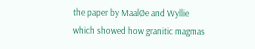the paper by MaalØe and Wyllie which showed how granitic magmas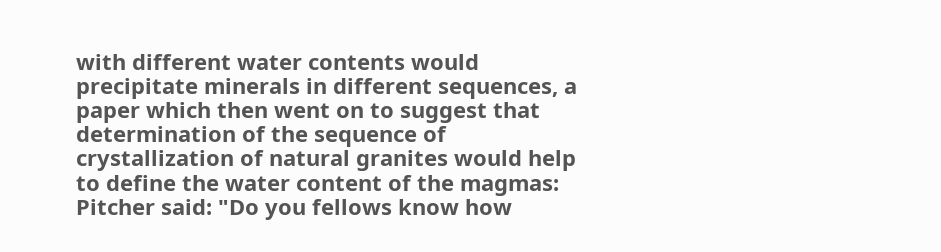with different water contents would precipitate minerals in different sequences, a paper which then went on to suggest that determination of the sequence of crystallization of natural granites would help to define the water content of the magmas:  Pitcher said: "Do you fellows know how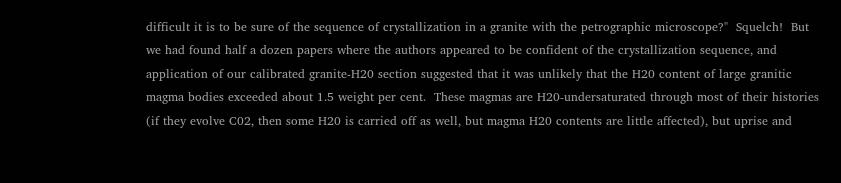difficult it is to be sure of the sequence of crystallization in a granite with the petrographic microscope?"  Squelch!  But we had found half a dozen papers where the authors appeared to be confident of the crystallization sequence, and application of our calibrated granite-H20 section suggested that it was unlikely that the H20 content of large granitic magma bodies exceeded about 1.5 weight per cent.  These magmas are H20-undersaturated through most of their histories (if they evolve C02, then some H20 is carried off as well, but magma H20 contents are little affected), but uprise and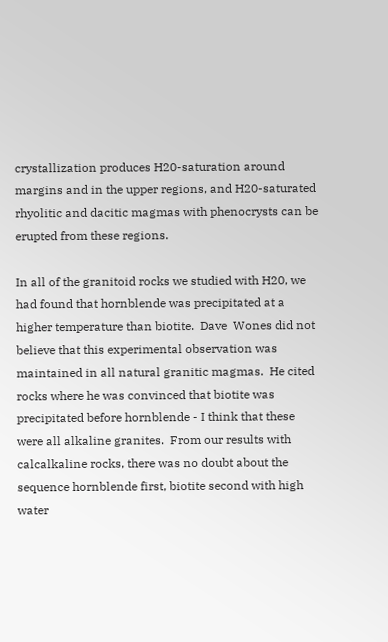crystallization produces H20-saturation around margins and in the upper regions, and H20-saturated rhyolitic and dacitic magmas with phenocrysts can be erupted from these regions.

In all of the granitoid rocks we studied with H20, we had found that hornblende was precipitated at a higher temperature than biotite.  Dave  Wones did not believe that this experimental observation was maintained in all natural granitic magmas.  He cited rocks where he was convinced that biotite was precipitated before hornblende - I think that these were all alkaline granites.  From our results with calcalkaline rocks, there was no doubt about the sequence hornblende first, biotite second with high water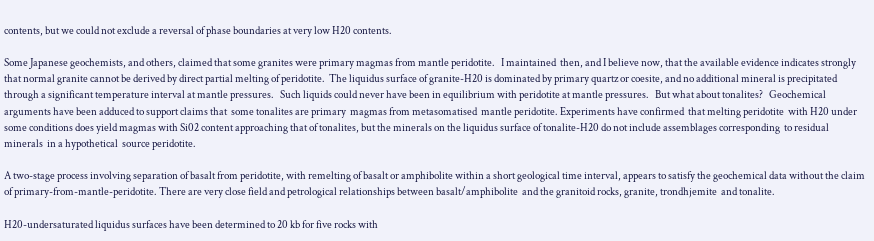contents, but we could not exclude a reversal of phase boundaries at very low H20 contents.

Some Japanese geochemists, and others, claimed that some granites were primary magmas from mantle peridotite.   I maintained  then, and I believe now, that the available evidence indicates strongly that normal granite cannot be derived by direct partial melting of peridotite.  The liquidus surface of granite-H20 is dominated by primary quartz or coesite, and no additional mineral is precipitated through a significant temperature interval at mantle pressures.   Such liquids could never have been in equilibrium with peridotite at mantle pressures.   But what about tonalites?   Geochemical arguments have been adduced to support claims that  some tonalites are primary  magmas from metasomatised  mantle peridotite. Experiments have confirmed  that melting peridotite  with H20 under  some conditions does yield magmas with Si02 content approaching that of tonalites, but the minerals on the liquidus surface of tonalite-H20 do not include assemblages corresponding  to residual  minerals  in a hypothetical  source peridotite.

A two-stage process involving separation of basalt from peridotite, with remelting of basalt or amphibolite within a short geological time interval, appears to satisfy the geochemical data without the claim of primary-from-mantle-peridotite. There are very close field and petrological relationships between basalt/amphibolite  and the granitoid rocks, granite, trondhjemite  and tonalite.

H20-undersaturated liquidus surfaces have been determined to 20 kb for five rocks with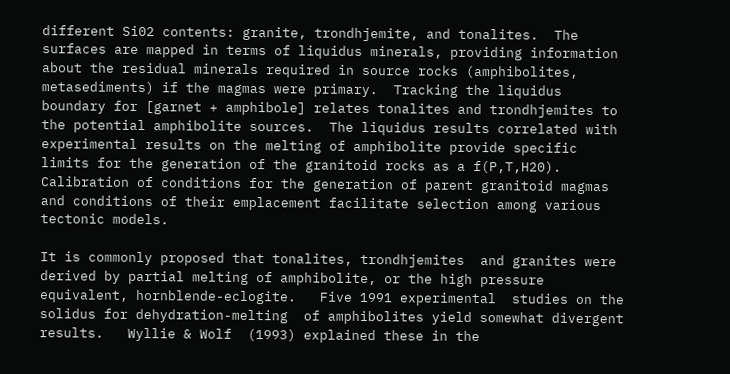different Si02 contents: granite, trondhjemite, and tonalites.  The surfaces are mapped in terms of liquidus minerals, providing information about the residual minerals required in source rocks (amphibolites, metasediments) if the magmas were primary.  Tracking the liquidus boundary for [garnet + amphibole] relates tonalites and trondhjemites to the potential amphibolite sources.  The liquidus results correlated with experimental results on the melting of amphibolite provide specific limits for the generation of the granitoid rocks as a f(P,T,H20).  Calibration of conditions for the generation of parent granitoid magmas and conditions of their emplacement facilitate selection among various tectonic models.

It is commonly proposed that tonalites, trondhjemites  and granites were derived by partial melting of amphibolite, or the high pressure equivalent, hornblende-eclogite.   Five 1991 experimental  studies on the solidus for dehydration-melting  of amphibolites yield somewhat divergent results.   Wyllie & Wolf  (1993) explained these in the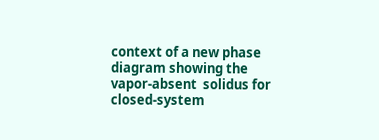context of a new phase diagram showing the vapor-absent  solidus for closed-system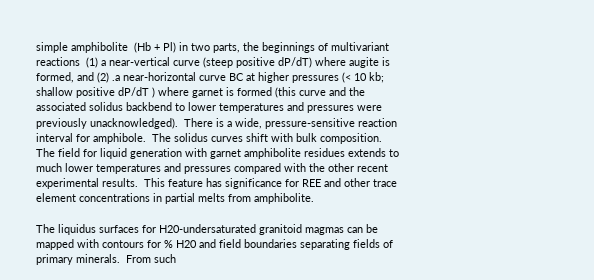simple amphibolite  (Hb + Pl) in two parts, the beginnings of multivariant reactions  (1) a near-vertical curve (steep positive dP/dT) where augite is formed, and (2) .a near-horizontal curve BC at higher pressures (< 10 kb; shallow positive dP/dT ) where garnet is formed (this curve and the associated solidus backbend to lower temperatures and pressures were previously unacknowledged).  There is a wide, pressure-sensitive reaction interval for amphibole.  The solidus curves shift with bulk composition.  The field for liquid generation with garnet amphibolite residues extends to much lower temperatures and pressures compared with the other recent experimental results.  This feature has significance for REE and other trace element concentrations in partial melts from amphibolite.

The liquidus surfaces for H20-undersaturated granitoid magmas can be mapped with contours for % H20 and field boundaries separating fields of primary minerals.  From such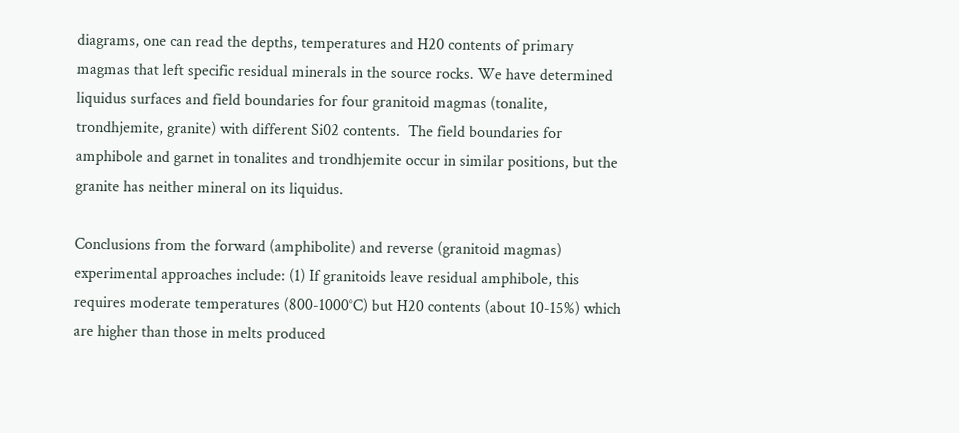diagrams, one can read the depths, temperatures and H20 contents of primary magmas that left specific residual minerals in the source rocks. We have determined liquidus surfaces and field boundaries for four granitoid magmas (tonalite, trondhjemite, granite) with different Si02 contents.  The field boundaries for amphibole and garnet in tonalites and trondhjemite occur in similar positions, but the granite has neither mineral on its liquidus.

Conclusions from the forward (amphibolite) and reverse (granitoid magmas) experimental approaches include: (1) If granitoids leave residual amphibole, this requires moderate temperatures (800-1000°C) but H20 contents (about 10-15%) which are higher than those in melts produced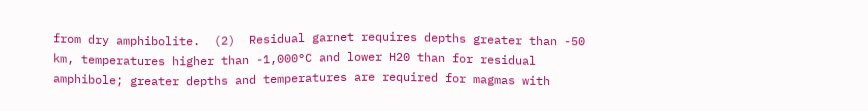from dry amphibolite.  (2)  Residual garnet requires depths greater than -50 km, temperatures higher than -1,000°C and lower H20 than for residual amphibole; greater depths and temperatures are required for magmas with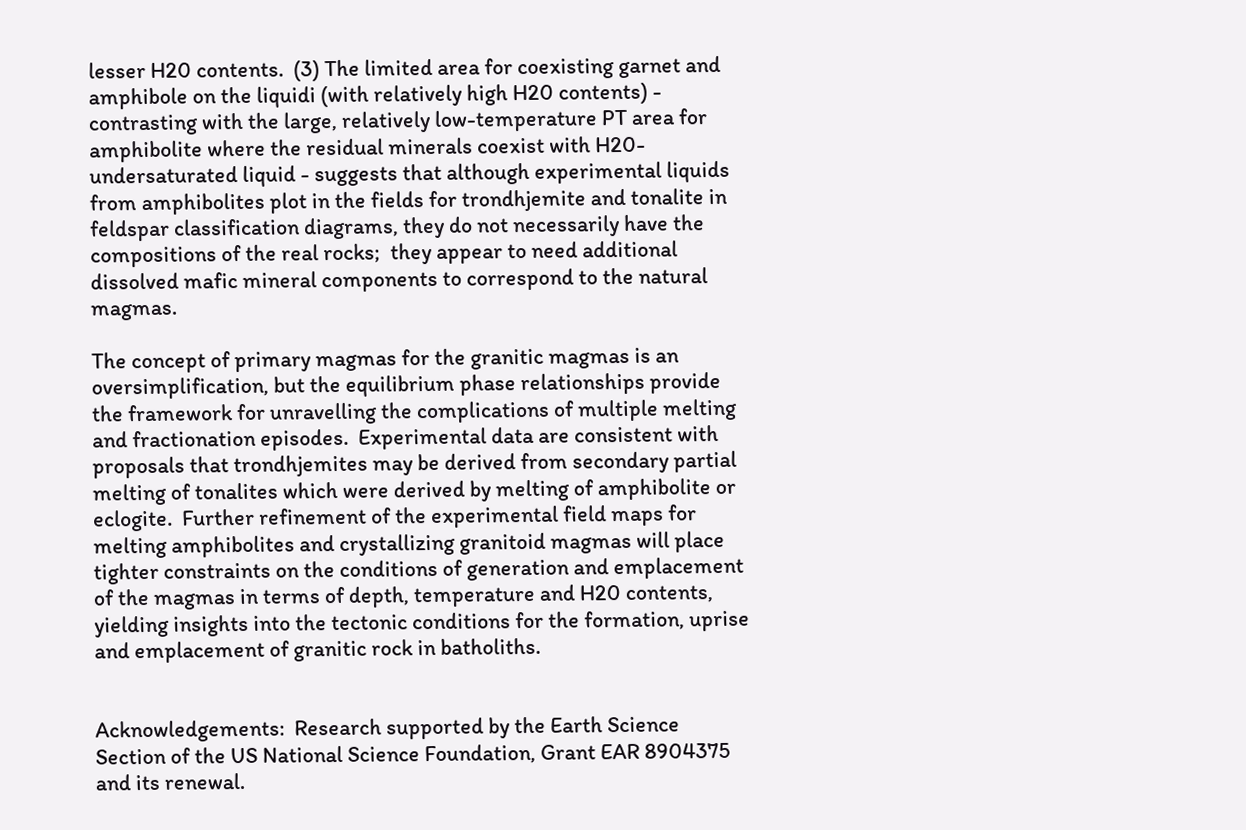lesser H20 contents.  (3) The limited area for coexisting garnet and amphibole on the liquidi (with relatively high H20 contents) - contrasting with the large, relatively low-temperature PT area for amphibolite where the residual minerals coexist with H20-undersaturated liquid - suggests that although experimental liquids from amphibolites plot in the fields for trondhjemite and tonalite in feldspar classification diagrams, they do not necessarily have the compositions of the real rocks;  they appear to need additional dissolved mafic mineral components to correspond to the natural magmas.

The concept of primary magmas for the granitic magmas is an oversimplification, but the equilibrium phase relationships provide the framework for unravelling the complications of multiple melting and fractionation episodes.  Experimental data are consistent with proposals that trondhjemites may be derived from secondary partial melting of tonalites which were derived by melting of amphibolite or eclogite.  Further refinement of the experimental field maps for melting amphibolites and crystallizing granitoid magmas will place tighter constraints on the conditions of generation and emplacement of the magmas in terms of depth, temperature and H20 contents, yielding insights into the tectonic conditions for the formation, uprise and emplacement of granitic rock in batholiths.


Acknowledgements:  Research supported by the Earth Science Section of the US National Science Foundation, Grant EAR 8904375 and its renewal.